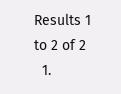Results 1 to 2 of 2
  1.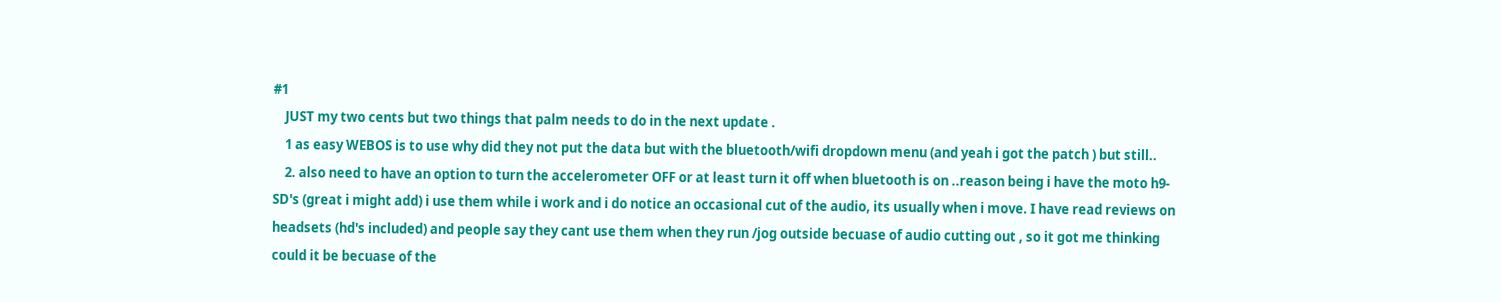#1
    JUST my two cents but two things that palm needs to do in the next update .
    1 as easy WEBOS is to use why did they not put the data but with the bluetooth/wifi dropdown menu (and yeah i got the patch ) but still..
    2. also need to have an option to turn the accelerometer OFF or at least turn it off when bluetooth is on ..reason being i have the moto h9-SD's (great i might add) i use them while i work and i do notice an occasional cut of the audio, its usually when i move. I have read reviews on headsets (hd's included) and people say they cant use them when they run /jog outside becuase of audio cutting out , so it got me thinking could it be becuase of the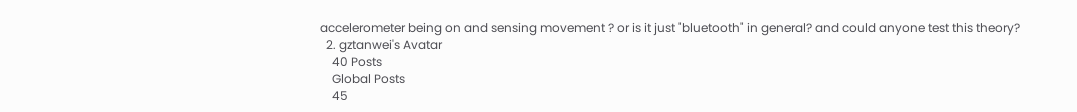accelerometer being on and sensing movement ? or is it just "bluetooth" in general? and could anyone test this theory?
  2. gztanwei's Avatar
    40 Posts
    Global Posts
    45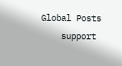Global Posts
    support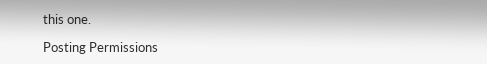this one.

Posting Permissions